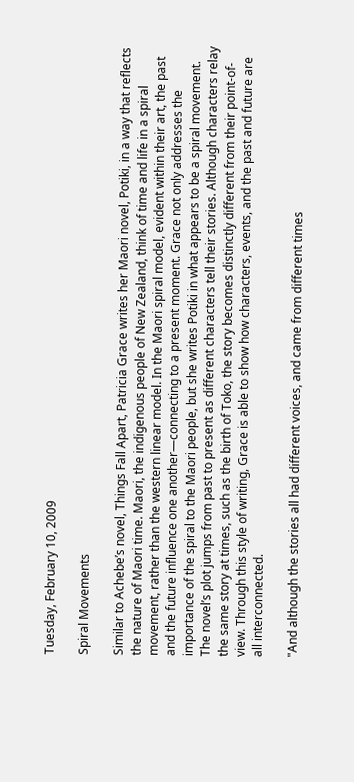Tuesday, February 10, 2009

Spiral Movements

Similar to Achebe’s novel, Things Fall Apart, Patricia Grace writes her Maori novel, Potiki, in a way that reflects the nature of Maori time. Maori, the indigenous people of New Zealand, think of time and life in a spiral movement, rather than the western linear model. In the Maori spiral model, evident within their art, the past and the future influence one another—connecting to a present moment. Grace not only addresses the importance of the spiral to the Maori people, but she writes Potiki in what appears to be a spiral movement. The novel’s plot jumps from past to present as different characters tell their stories. Although characters relay the same story at times, such as the birth of Toko, the story becomes distinctly different from their point-of-view. Through this style of writing, Grace is able to show how characters, events, and the past and future are all interconnected.

"And although the stories all had different voices, and came from different times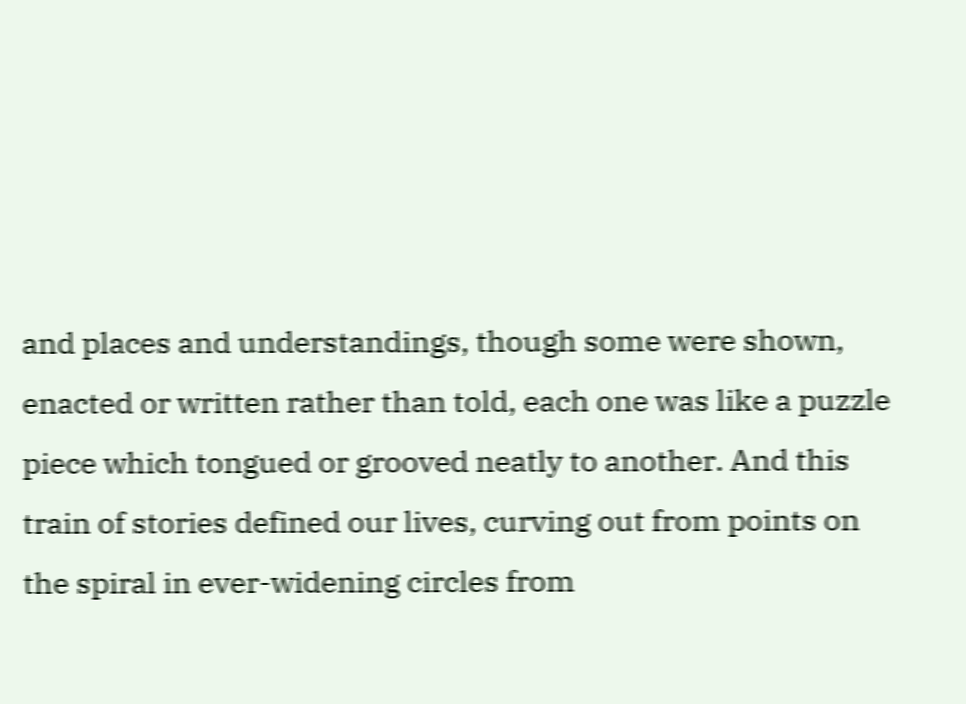and places and understandings, though some were shown, enacted or written rather than told, each one was like a puzzle piece which tongued or grooved neatly to another. And this train of stories defined our lives, curving out from points on the spiral in ever-widening circles from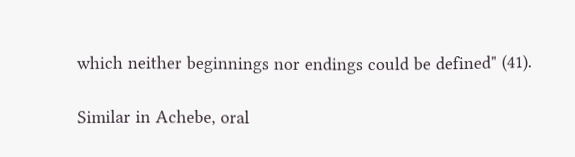which neither beginnings nor endings could be defined" (41).

Similar in Achebe, oral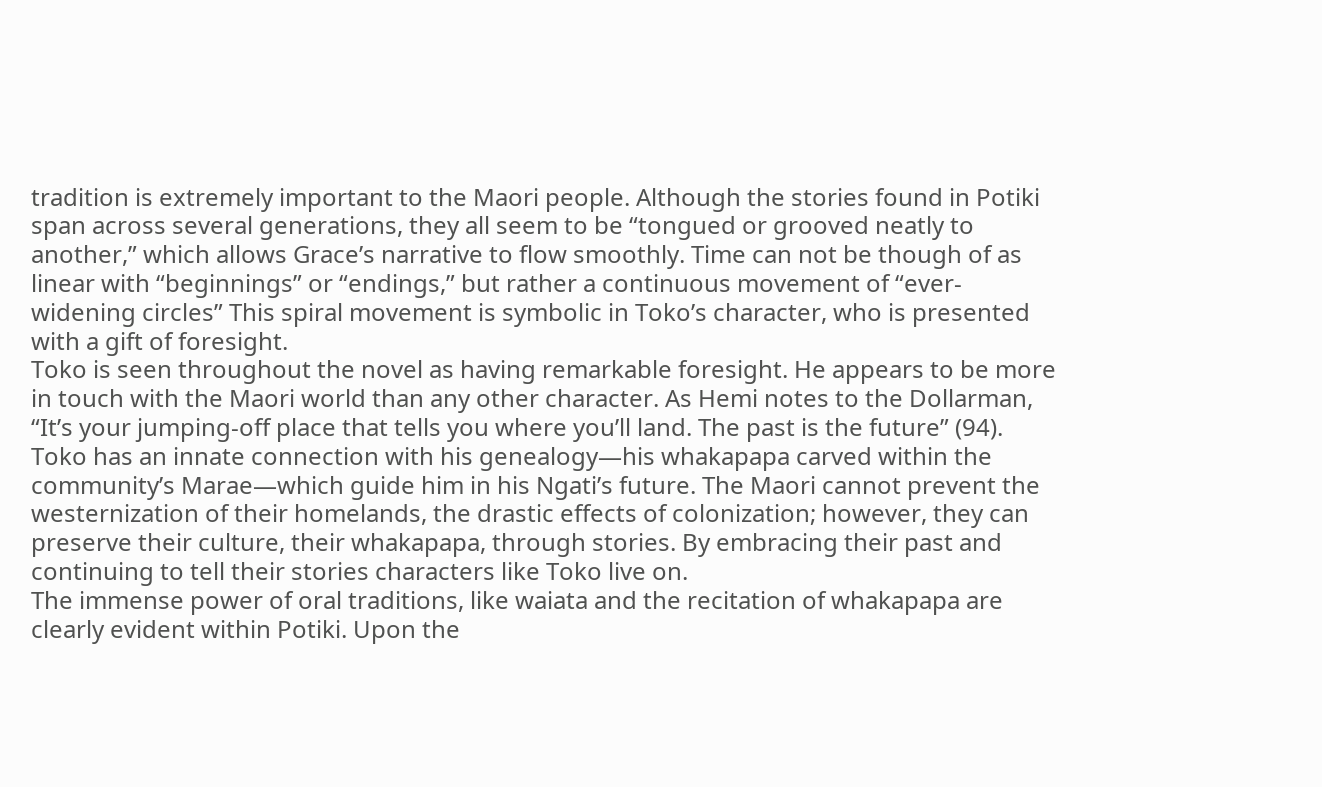tradition is extremely important to the Maori people. Although the stories found in Potiki span across several generations, they all seem to be “tongued or grooved neatly to another,” which allows Grace’s narrative to flow smoothly. Time can not be though of as linear with “beginnings” or “endings,” but rather a continuous movement of “ever-widening circles” This spiral movement is symbolic in Toko’s character, who is presented with a gift of foresight.
Toko is seen throughout the novel as having remarkable foresight. He appears to be more in touch with the Maori world than any other character. As Hemi notes to the Dollarman, “It’s your jumping-off place that tells you where you’ll land. The past is the future” (94). Toko has an innate connection with his genealogy—his whakapapa carved within the community’s Marae—which guide him in his Ngati’s future. The Maori cannot prevent the westernization of their homelands, the drastic effects of colonization; however, they can preserve their culture, their whakapapa, through stories. By embracing their past and continuing to tell their stories characters like Toko live on.
The immense power of oral traditions, like waiata and the recitation of whakapapa are clearly evident within Potiki. Upon the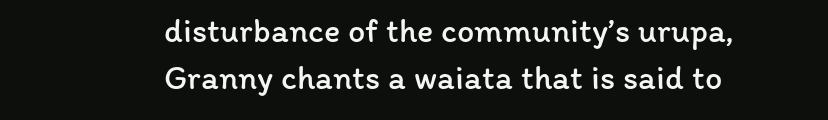disturbance of the community’s urupa, Granny chants a waiata that is said to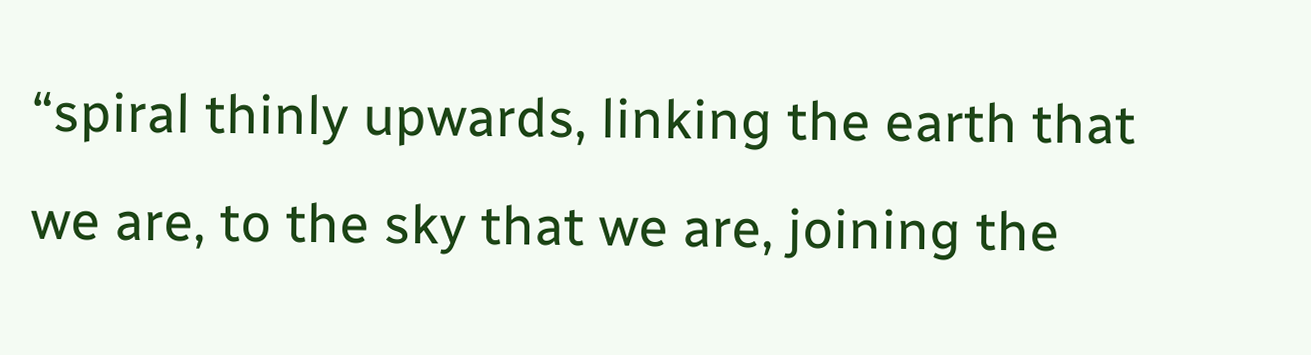“spiral thinly upwards, linking the earth that we are, to the sky that we are, joining the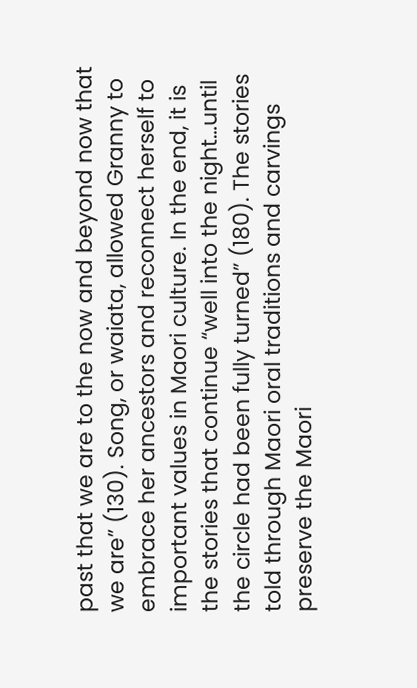past that we are to the now and beyond now that we are” (130). Song, or waiata, allowed Granny to embrace her ancestors and reconnect herself to important values in Maori culture. In the end, it is the stories that continue “well into the night…until the circle had been fully turned” (180). The stories told through Maori oral traditions and carvings preserve the Maori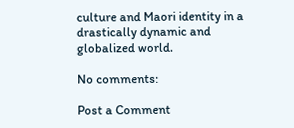culture and Maori identity in a drastically dynamic and globalized world.

No comments:

Post a Comment